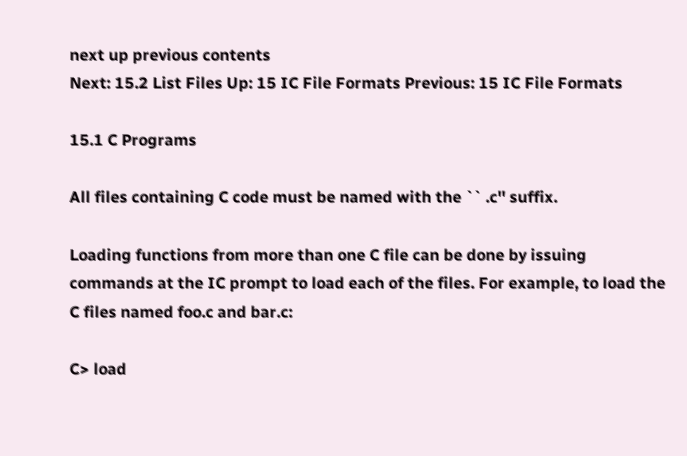next up previous contents
Next: 15.2 List Files Up: 15 IC File Formats Previous: 15 IC File Formats

15.1 C Programs

All files containing C code must be named with the `` .c'' suffix.

Loading functions from more than one C file can be done by issuing commands at the IC prompt to load each of the files. For example, to load the C files named foo.c and bar.c:

C> load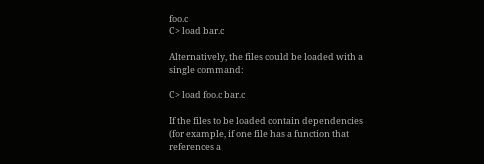foo.c
C> load bar.c

Alternatively, the files could be loaded with a single command:

C> load foo.c bar.c

If the files to be loaded contain dependencies (for example, if one file has a function that references a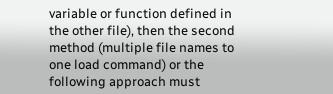variable or function defined in the other file), then the second method (multiple file names to one load command) or the following approach must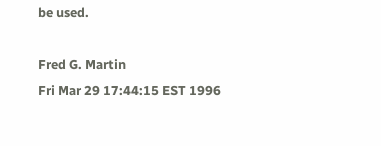be used.

Fred G. Martin
Fri Mar 29 17:44:15 EST 1996